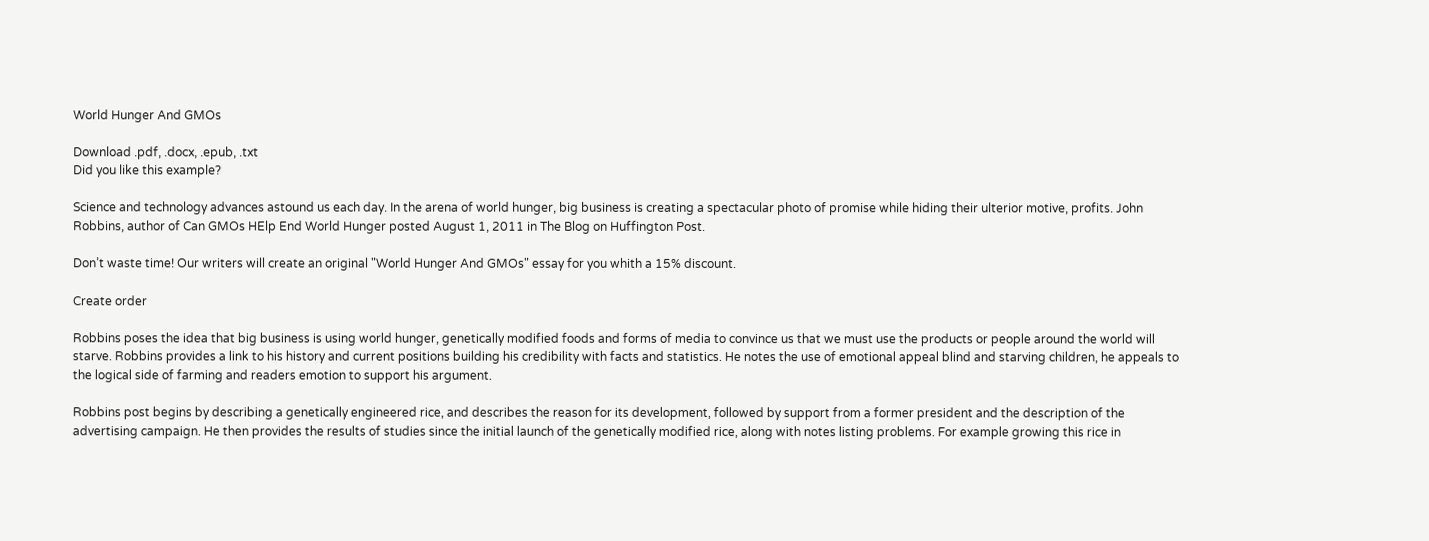World Hunger And GMOs

Download .pdf, .docx, .epub, .txt
Did you like this example?

Science and technology advances astound us each day. In the arena of world hunger, big business is creating a spectacular photo of promise while hiding their ulterior motive, profits. John Robbins, author of Can GMOs HElp End World Hunger posted August 1, 2011 in The Blog on Huffington Post.

Don’t waste time! Our writers will create an original "World Hunger And GMOs" essay for you whith a 15% discount.

Create order

Robbins poses the idea that big business is using world hunger, genetically modified foods and forms of media to convince us that we must use the products or people around the world will starve. Robbins provides a link to his history and current positions building his credibility with facts and statistics. He notes the use of emotional appeal blind and starving children, he appeals to the logical side of farming and readers emotion to support his argument.

Robbins post begins by describing a genetically engineered rice, and describes the reason for its development, followed by support from a former president and the description of the advertising campaign. He then provides the results of studies since the initial launch of the genetically modified rice, along with notes listing problems. For example growing this rice in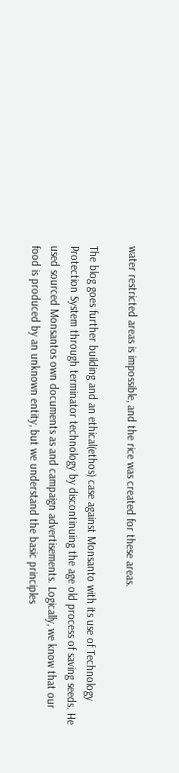water restricted areas is impossible, and the rice was created for these areas.

The blog goes further building and an ethical(ethos) case against Monsanto with its use of Technology Protection System through terminator technology by discontinuing the age old process of saving seeds. He used sourced Monsantos own documents as and campaign advertisements. Logically, we know that our food is produced by an unknown entity, but we understand the basic principles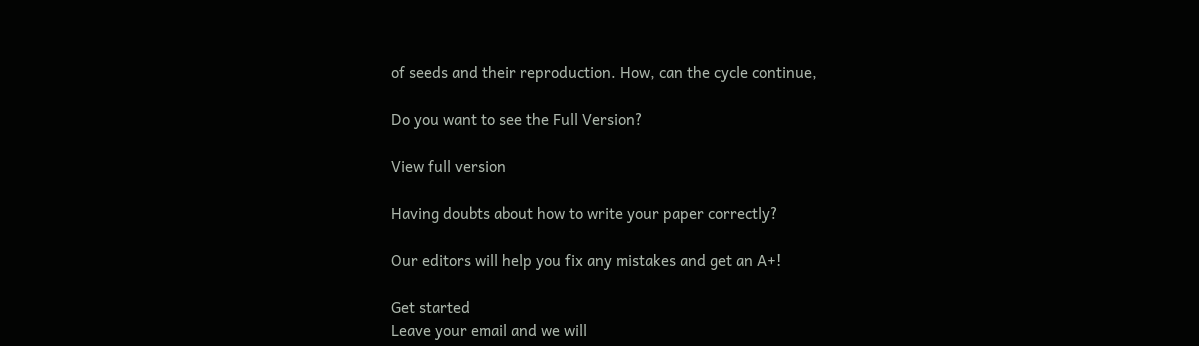of seeds and their reproduction. How, can the cycle continue,

Do you want to see the Full Version?

View full version

Having doubts about how to write your paper correctly?

Our editors will help you fix any mistakes and get an A+!

Get started
Leave your email and we will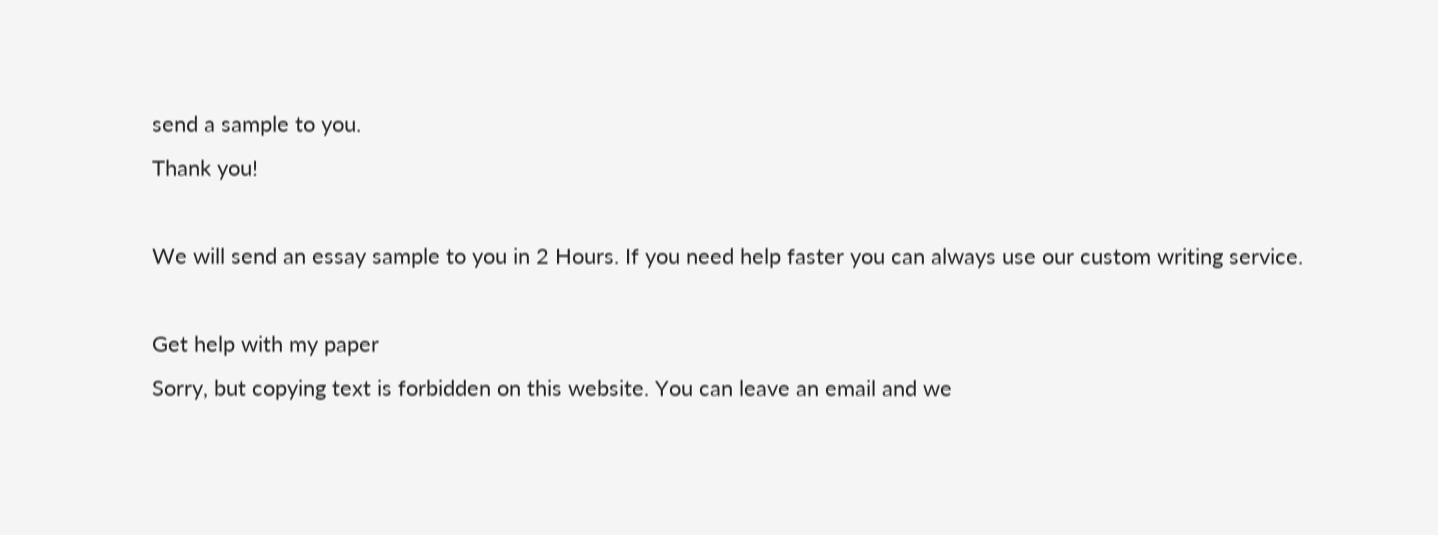send a sample to you.
Thank you!

We will send an essay sample to you in 2 Hours. If you need help faster you can always use our custom writing service.

Get help with my paper
Sorry, but copying text is forbidden on this website. You can leave an email and we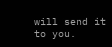will send it to you.